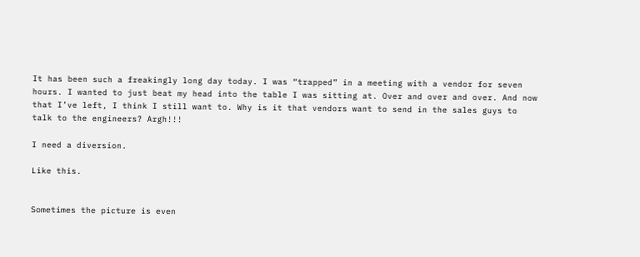It has been such a freakingly long day today. I was “trapped” in a meeting with a vendor for seven hours. I wanted to just beat my head into the table I was sitting at. Over and over and over. And now that I’ve left, I think I still want to. Why is it that vendors want to send in the sales guys to talk to the engineers? Argh!!!

I need a diversion.

Like this.


Sometimes the picture is even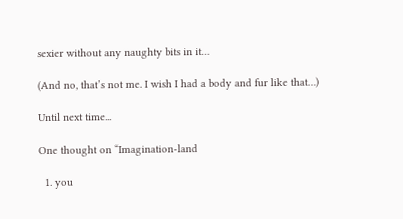sexier without any naughty bits in it…

(And no, that’s not me. I wish I had a body and fur like that…)

Until next time...

One thought on “Imagination-land

  1. you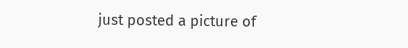just posted a picture of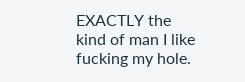EXACTLY the kind of man I like fucking my hole.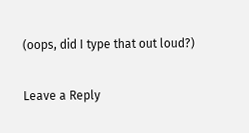(oops, did I type that out loud?)

Leave a Reply